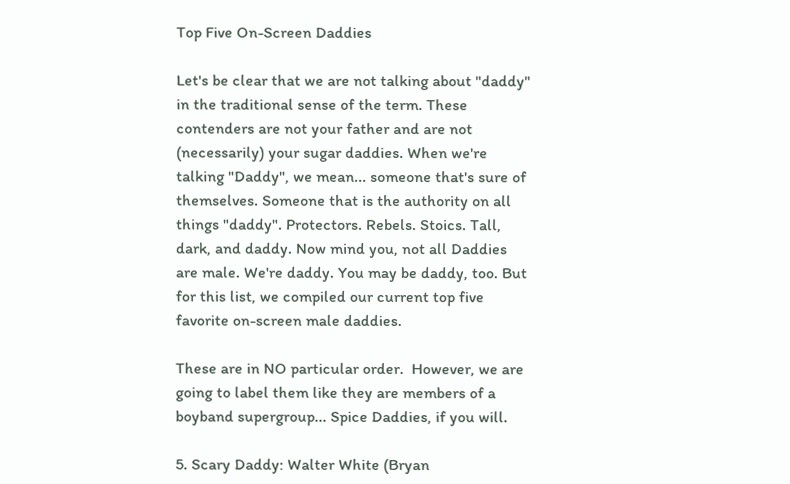Top Five On-Screen Daddies

Let's be clear that we are not talking about "daddy" in the traditional sense of the term. These contenders are not your father and are not (necessarily) your sugar daddies. When we're talking "Daddy", we mean... someone that's sure of themselves. Someone that is the authority on all things "daddy". Protectors. Rebels. Stoics. Tall, dark, and daddy. Now mind you, not all Daddies are male. We're daddy. You may be daddy, too. But for this list, we compiled our current top five favorite on-screen male daddies.

These are in NO particular order.  However, we are going to label them like they are members of a boyband supergroup... Spice Daddies, if you will.

5. Scary Daddy: Walter White (Bryan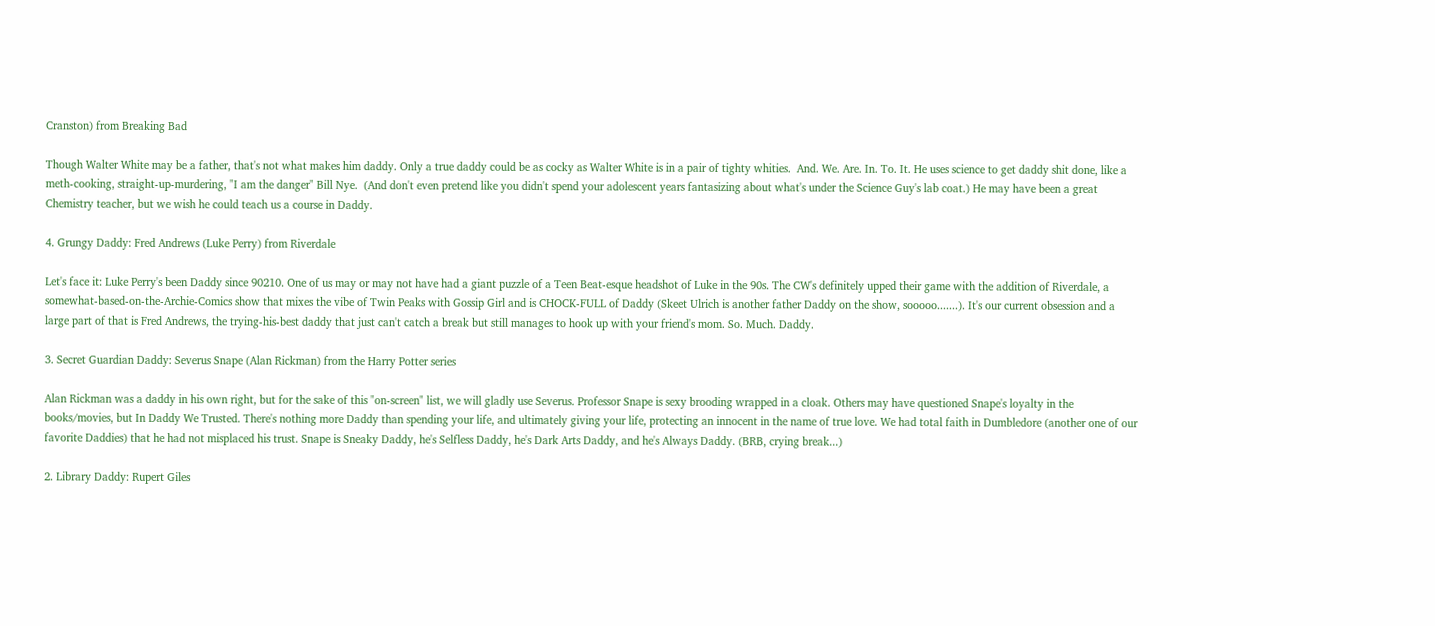Cranston) from Breaking Bad

Though Walter White may be a father, that's not what makes him daddy. Only a true daddy could be as cocky as Walter White is in a pair of tighty whities.  And. We. Are. In. To. It. He uses science to get daddy shit done, like a meth-cooking, straight-up-murdering, "I am the danger" Bill Nye.  (And don't even pretend like you didn't spend your adolescent years fantasizing about what's under the Science Guy's lab coat.) He may have been a great Chemistry teacher, but we wish he could teach us a course in Daddy.

4. Grungy Daddy: Fred Andrews (Luke Perry) from Riverdale

Let's face it: Luke Perry's been Daddy since 90210. One of us may or may not have had a giant puzzle of a Teen Beat-esque headshot of Luke in the 90s. The CW's definitely upped their game with the addition of Riverdale, a somewhat-based-on-the-Archie-Comics show that mixes the vibe of Twin Peaks with Gossip Girl and is CHOCK-FULL of Daddy (Skeet Ulrich is another father Daddy on the show, sooooo.......). It's our current obsession and a large part of that is Fred Andrews, the trying-his-best daddy that just can't catch a break but still manages to hook up with your friend's mom. So. Much. Daddy.

3. Secret Guardian Daddy: Severus Snape (Alan Rickman) from the Harry Potter series

Alan Rickman was a daddy in his own right, but for the sake of this "on-screen" list, we will gladly use Severus. Professor Snape is sexy brooding wrapped in a cloak. Others may have questioned Snape's loyalty in the books/movies, but In Daddy We Trusted. There's nothing more Daddy than spending your life, and ultimately giving your life, protecting an innocent in the name of true love. We had total faith in Dumbledore (another one of our favorite Daddies) that he had not misplaced his trust. Snape is Sneaky Daddy, he's Selfless Daddy, he's Dark Arts Daddy, and he's Always Daddy. (BRB, crying break...)

2. Library Daddy: Rupert Giles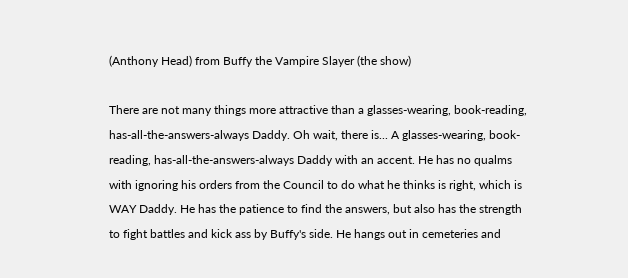(Anthony Head) from Buffy the Vampire Slayer (the show)

There are not many things more attractive than a glasses-wearing, book-reading, has-all-the-answers-always Daddy. Oh wait, there is... A glasses-wearing, book-reading, has-all-the-answers-always Daddy with an accent. He has no qualms with ignoring his orders from the Council to do what he thinks is right, which is WAY Daddy. He has the patience to find the answers, but also has the strength to fight battles and kick ass by Buffy's side. He hangs out in cemeteries and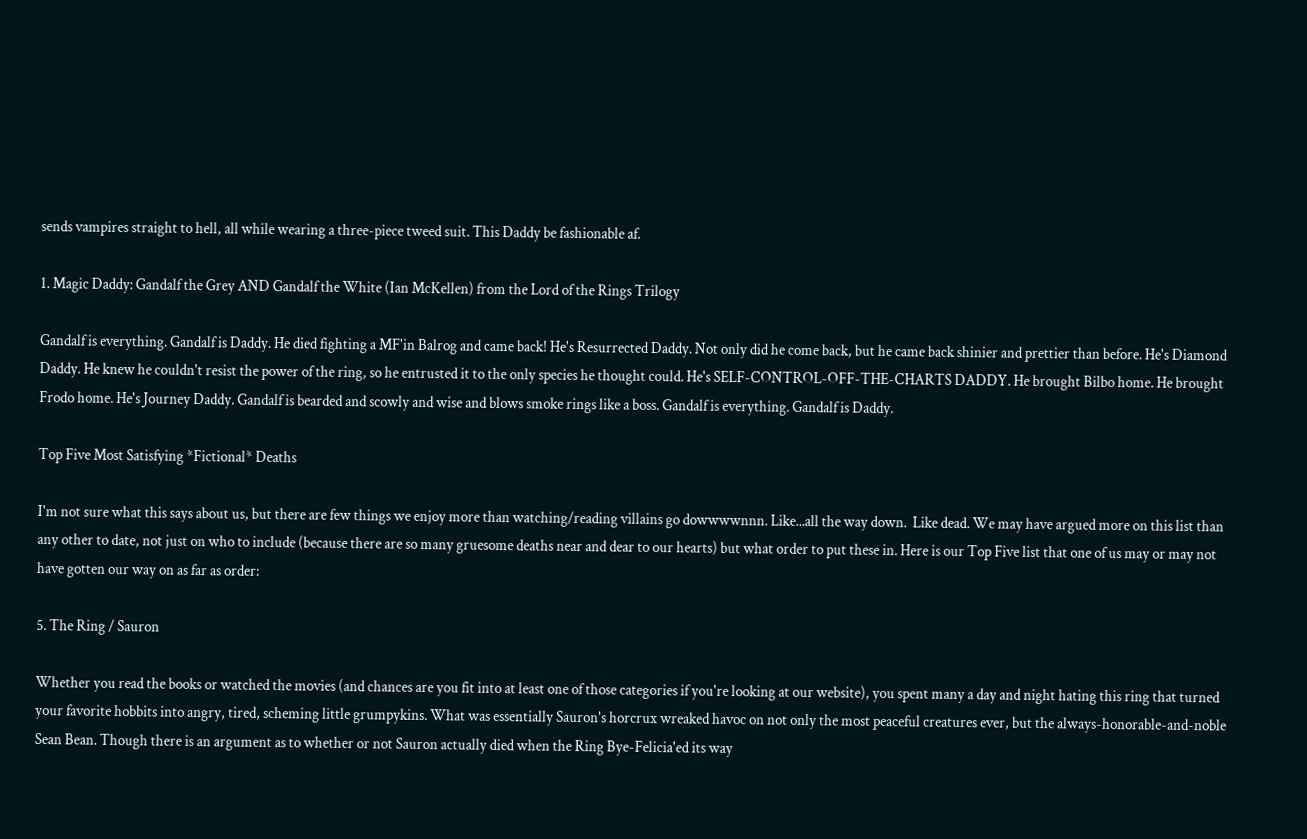sends vampires straight to hell, all while wearing a three-piece tweed suit. This Daddy be fashionable af.

1. Magic Daddy: Gandalf the Grey AND Gandalf the White (Ian McKellen) from the Lord of the Rings Trilogy

Gandalf is everything. Gandalf is Daddy. He died fighting a MF'in Balrog and came back! He's Resurrected Daddy. Not only did he come back, but he came back shinier and prettier than before. He's Diamond Daddy. He knew he couldn't resist the power of the ring, so he entrusted it to the only species he thought could. He's SELF-CONTROL-OFF-THE-CHARTS DADDY. He brought Bilbo home. He brought Frodo home. He's Journey Daddy. Gandalf is bearded and scowly and wise and blows smoke rings like a boss. Gandalf is everything. Gandalf is Daddy.

Top Five Most Satisfying *Fictional* Deaths

I'm not sure what this says about us, but there are few things we enjoy more than watching/reading villains go dowwwwnnn. Like...all the way down.  Like dead. We may have argued more on this list than any other to date, not just on who to include (because there are so many gruesome deaths near and dear to our hearts) but what order to put these in. Here is our Top Five list that one of us may or may not have gotten our way on as far as order:

5. The Ring / Sauron

Whether you read the books or watched the movies (and chances are you fit into at least one of those categories if you're looking at our website), you spent many a day and night hating this ring that turned your favorite hobbits into angry, tired, scheming little grumpykins. What was essentially Sauron's horcrux wreaked havoc on not only the most peaceful creatures ever, but the always-honorable-and-noble Sean Bean. Though there is an argument as to whether or not Sauron actually died when the Ring Bye-Felicia'ed its way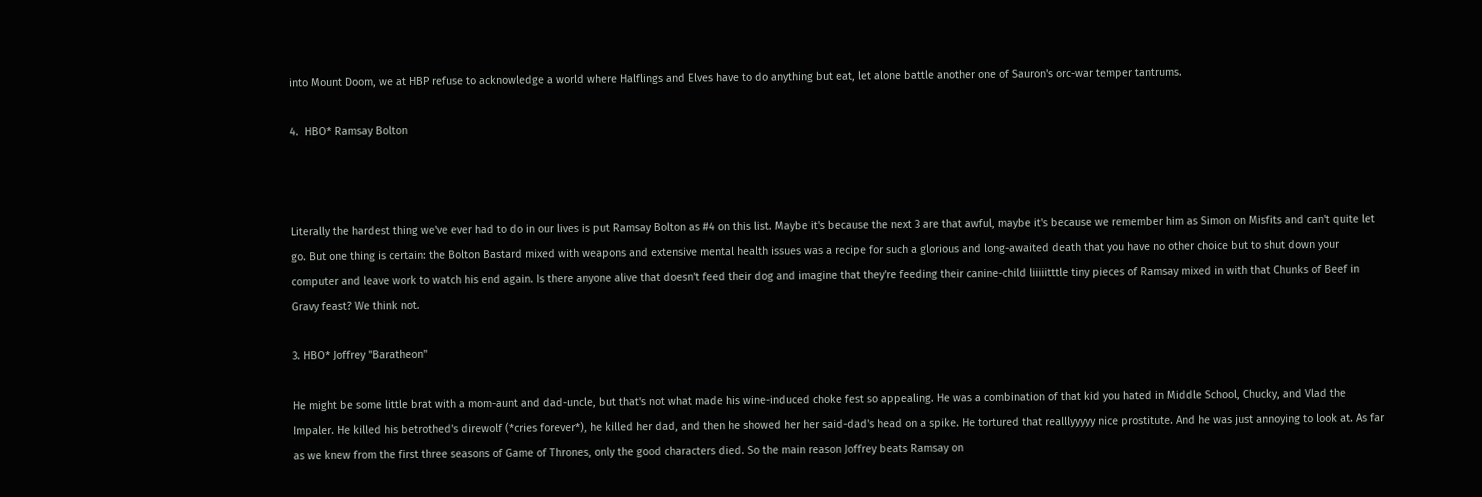into Mount Doom, we at HBP refuse to acknowledge a world where Halflings and Elves have to do anything but eat, let alone battle another one of Sauron's orc-war temper tantrums.

4.  HBO* Ramsay Bolton



Literally the hardest thing we've ever had to do in our lives is put Ramsay Bolton as #4 on this list. Maybe it's because the next 3 are that awful, maybe it's because we remember him as Simon on Misfits and can't quite let go. But one thing is certain: the Bolton Bastard mixed with weapons and extensive mental health issues was a recipe for such a glorious and long-awaited death that you have no other choice but to shut down your computer and leave work to watch his end again. Is there anyone alive that doesn't feed their dog and imagine that they're feeding their canine-child liiiiitttle tiny pieces of Ramsay mixed in with that Chunks of Beef in Gravy feast? We think not.

3. HBO* Joffrey "Baratheon"

He might be some little brat with a mom-aunt and dad-uncle, but that's not what made his wine-induced choke fest so appealing. He was a combination of that kid you hated in Middle School, Chucky, and Vlad the Impaler. He killed his betrothed's direwolf (*cries forever*), he killed her dad, and then he showed her her said-dad's head on a spike. He tortured that realllyyyyy nice prostitute. And he was just annoying to look at. As far as we knew from the first three seasons of Game of Thrones, only the good characters died. So the main reason Joffrey beats Ramsay on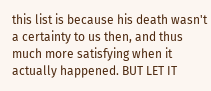this list is because his death wasn't a certainty to us then, and thus much more satisfying when it actually happened. BUT LET IT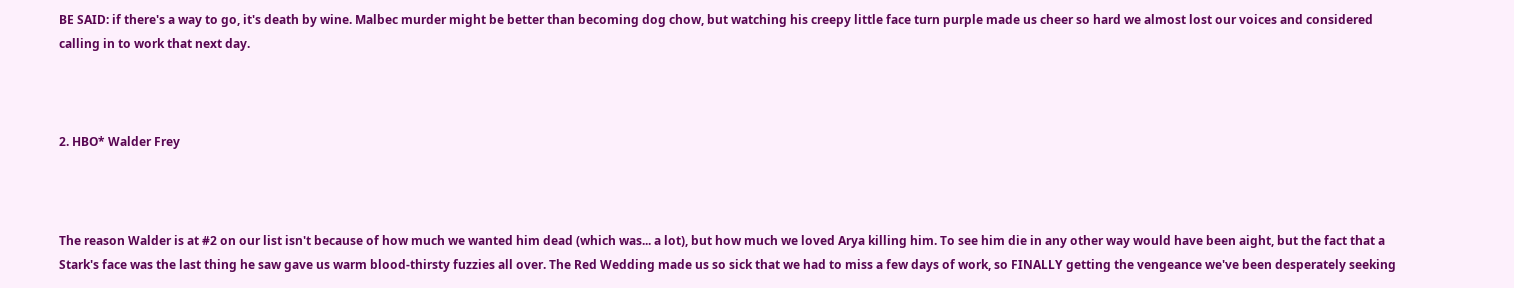BE SAID: if there's a way to go, it's death by wine. Malbec murder might be better than becoming dog chow, but watching his creepy little face turn purple made us cheer so hard we almost lost our voices and considered calling in to work that next day.



2. HBO* Walder Frey



The reason Walder is at #2 on our list isn't because of how much we wanted him dead (which was... a lot), but how much we loved Arya killing him. To see him die in any other way would have been aight, but the fact that a Stark's face was the last thing he saw gave us warm blood-thirsty fuzzies all over. The Red Wedding made us so sick that we had to miss a few days of work, so FINALLY getting the vengeance we've been desperately seeking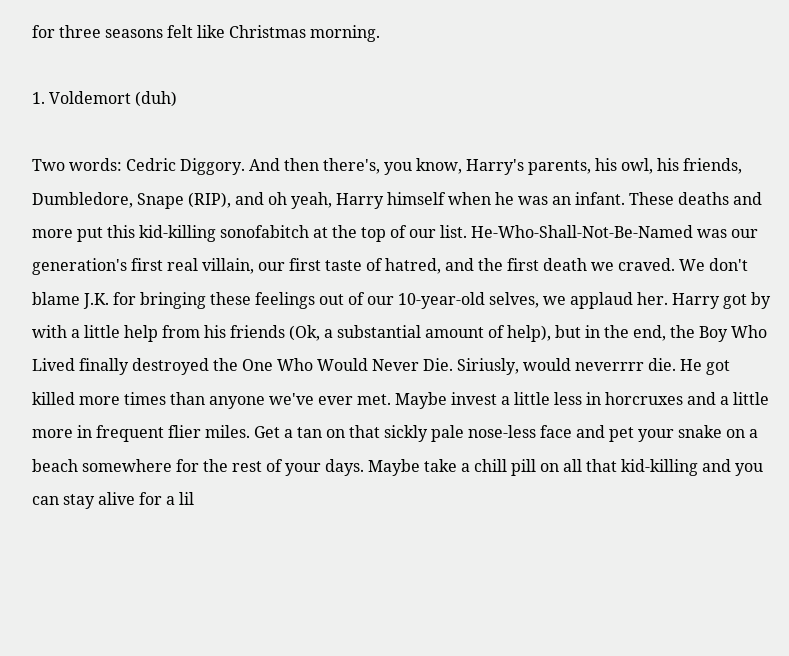for three seasons felt like Christmas morning.

1. Voldemort (duh)

Two words: Cedric Diggory. And then there's, you know, Harry's parents, his owl, his friends, Dumbledore, Snape (RIP), and oh yeah, Harry himself when he was an infant. These deaths and more put this kid-killing sonofabitch at the top of our list. He-Who-Shall-Not-Be-Named was our generation's first real villain, our first taste of hatred, and the first death we craved. We don't blame J.K. for bringing these feelings out of our 10-year-old selves, we applaud her. Harry got by with a little help from his friends (Ok, a substantial amount of help), but in the end, the Boy Who Lived finally destroyed the One Who Would Never Die. Siriusly, would neverrrr die. He got killed more times than anyone we've ever met. Maybe invest a little less in horcruxes and a little more in frequent flier miles. Get a tan on that sickly pale nose-less face and pet your snake on a beach somewhere for the rest of your days. Maybe take a chill pill on all that kid-killing and you can stay alive for a lil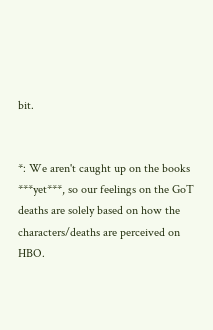bit.


*: We aren't caught up on the books ***yet***, so our feelings on the GoT deaths are solely based on how the characters/deaths are perceived on HBO.